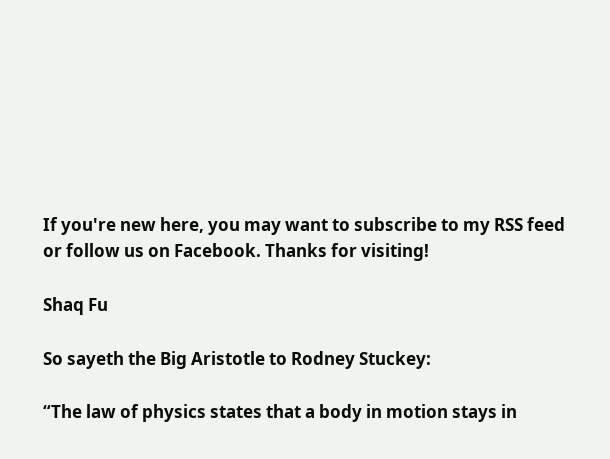If you're new here, you may want to subscribe to my RSS feed or follow us on Facebook. Thanks for visiting!

Shaq Fu

So sayeth the Big Aristotle to Rodney Stuckey:

“The law of physics states that a body in motion stays in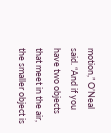motion,” O’Neal said. “And if you have two objects that meet in the air, the smaller object is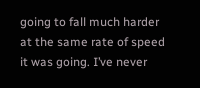going to fall much harder at the same rate of speed it was going. I’ve never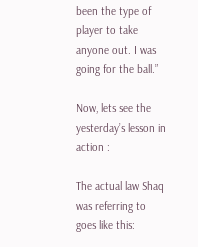been the type of player to take anyone out. I was going for the ball.”

Now, lets see the yesterday’s lesson in action :

The actual law Shaq was referring to goes like this: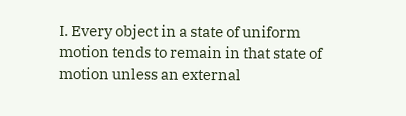I. Every object in a state of uniform motion tends to remain in that state of motion unless an external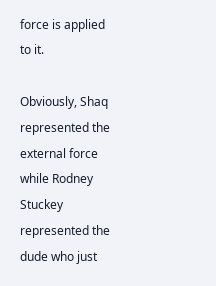force is applied to it.

Obviously, Shaq represented the external force while Rodney Stuckey represented the dude who just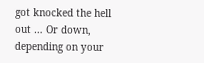got knocked the hell out … Or down, depending on your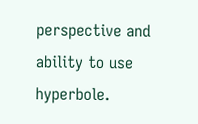perspective and ability to use hyperbole.